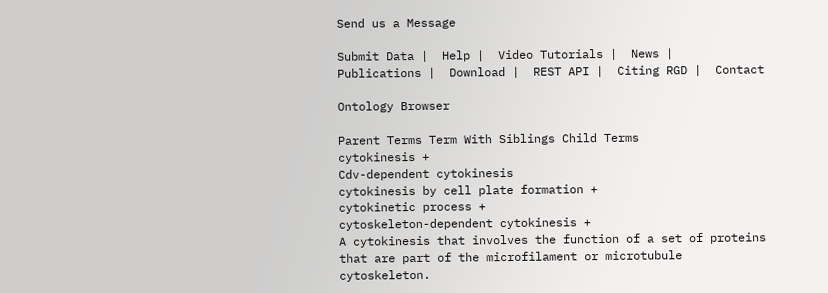Send us a Message

Submit Data |  Help |  Video Tutorials |  News |  Publications |  Download |  REST API |  Citing RGD |  Contact

Ontology Browser

Parent Terms Term With Siblings Child Terms
cytokinesis +
Cdv-dependent cytokinesis
cytokinesis by cell plate formation +
cytokinetic process +
cytoskeleton-dependent cytokinesis +
A cytokinesis that involves the function of a set of proteins that are part of the microfilament or microtubule cytoskeleton.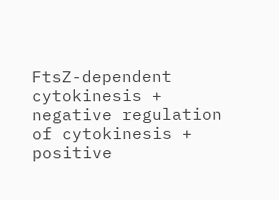FtsZ-dependent cytokinesis +
negative regulation of cytokinesis +
positive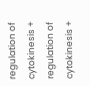regulation of cytokinesis +
regulation of cytokinesis +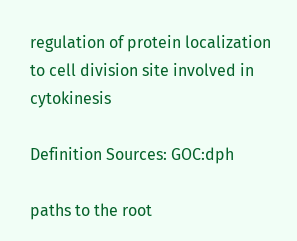regulation of protein localization to cell division site involved in cytokinesis

Definition Sources: GOC:dph

paths to the root